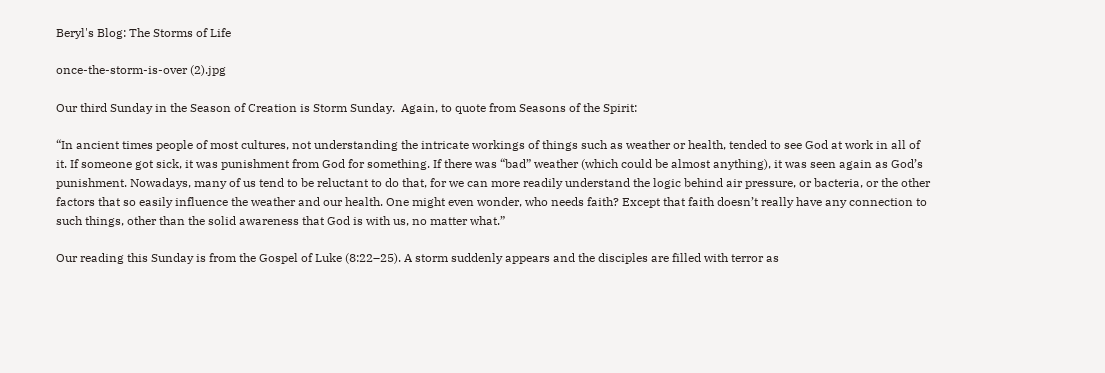Beryl's Blog: The Storms of Life

once-the-storm-is-over (2).jpg

Our third Sunday in the Season of Creation is Storm Sunday.  Again, to quote from Seasons of the Spirit:

“In ancient times people of most cultures, not understanding the intricate workings of things such as weather or health, tended to see God at work in all of it. If someone got sick, it was punishment from God for something. If there was “bad” weather (which could be almost anything), it was seen again as God’s punishment. Nowadays, many of us tend to be reluctant to do that, for we can more readily understand the logic behind air pressure, or bacteria, or the other factors that so easily influence the weather and our health. One might even wonder, who needs faith? Except that faith doesn’t really have any connection to such things, other than the solid awareness that God is with us, no matter what.”

Our reading this Sunday is from the Gospel of Luke (8:22–25). A storm suddenly appears and the disciples are filled with terror as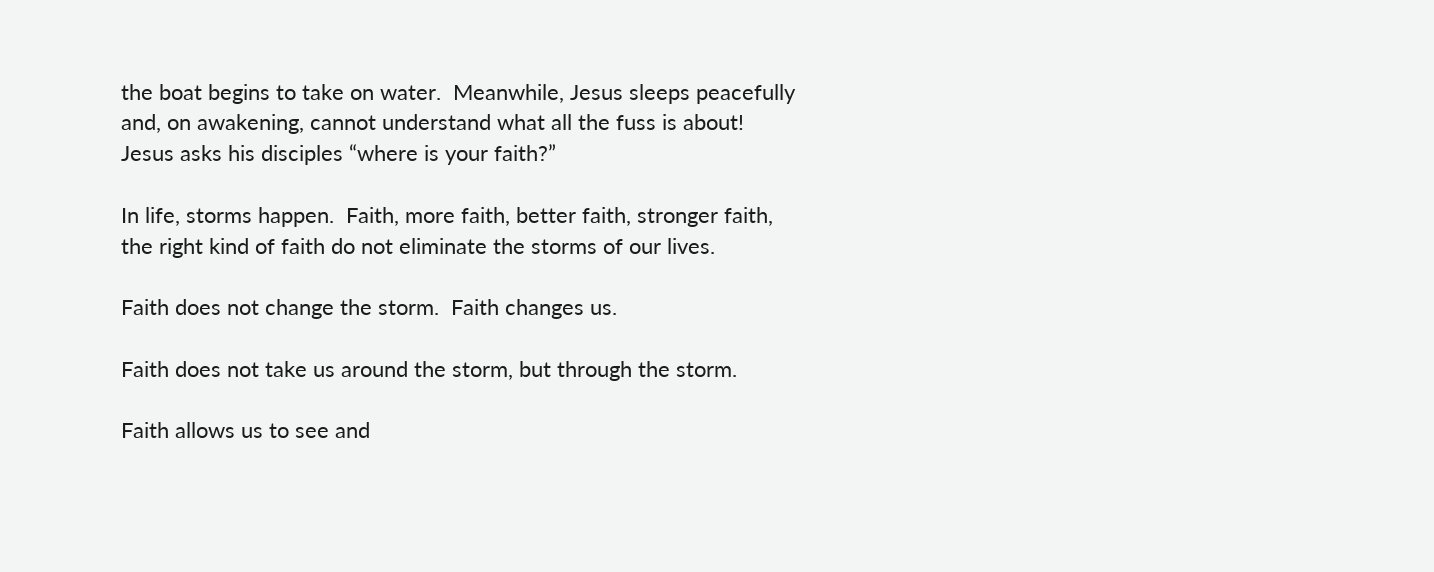the boat begins to take on water.  Meanwhile, Jesus sleeps peacefully and, on awakening, cannot understand what all the fuss is about!  Jesus asks his disciples “where is your faith?”

In life, storms happen.  Faith, more faith, better faith, stronger faith, the right kind of faith do not eliminate the storms of our lives.

Faith does not change the storm.  Faith changes us.

Faith does not take us around the storm, but through the storm.

Faith allows us to see and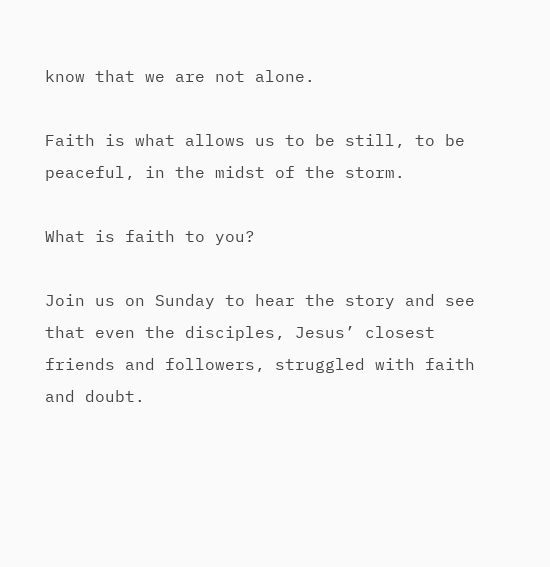know that we are not alone.

Faith is what allows us to be still, to be peaceful, in the midst of the storm.

What is faith to you?

Join us on Sunday to hear the story and see that even the disciples, Jesus’ closest friends and followers, struggled with faith and doubt.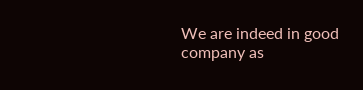We are indeed in good company as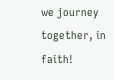we journey together, in faith!